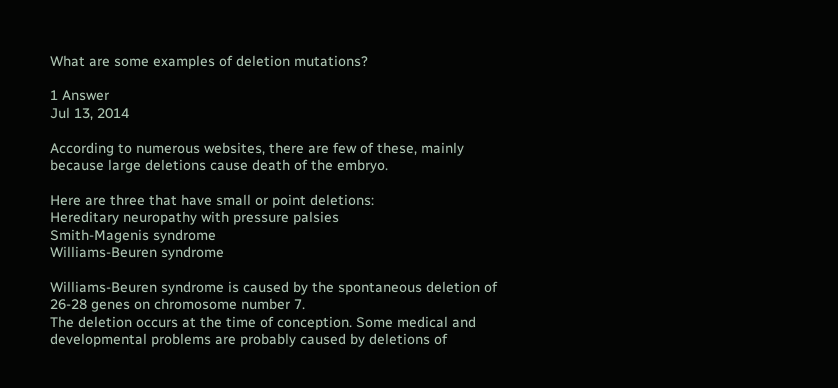What are some examples of deletion mutations?

1 Answer
Jul 13, 2014

According to numerous websites, there are few of these, mainly because large deletions cause death of the embryo.

Here are three that have small or point deletions:
Hereditary neuropathy with pressure palsies
Smith-Magenis syndrome
Williams-Beuren syndrome

Williams-Beuren syndrome is caused by the spontaneous deletion of 26-28 genes on chromosome number 7.
The deletion occurs at the time of conception. Some medical and developmental problems are probably caused by deletions of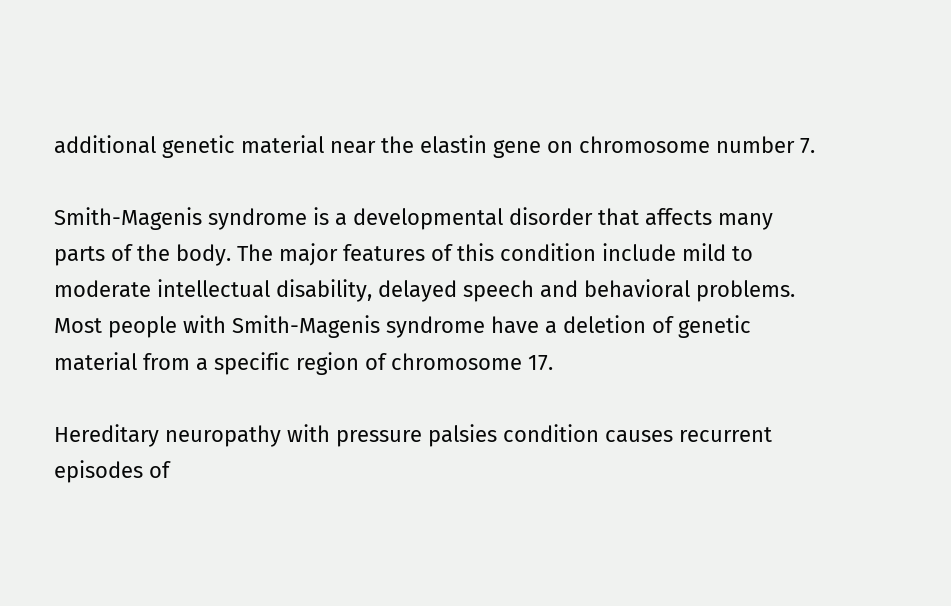additional genetic material near the elastin gene on chromosome number 7.

Smith-Magenis syndrome is a developmental disorder that affects many parts of the body. The major features of this condition include mild to moderate intellectual disability, delayed speech and behavioral problems. Most people with Smith-Magenis syndrome have a deletion of genetic material from a specific region of chromosome 17.

Hereditary neuropathy with pressure palsies condition causes recurrent episodes of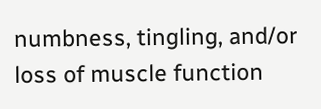numbness, tingling, and/or loss of muscle function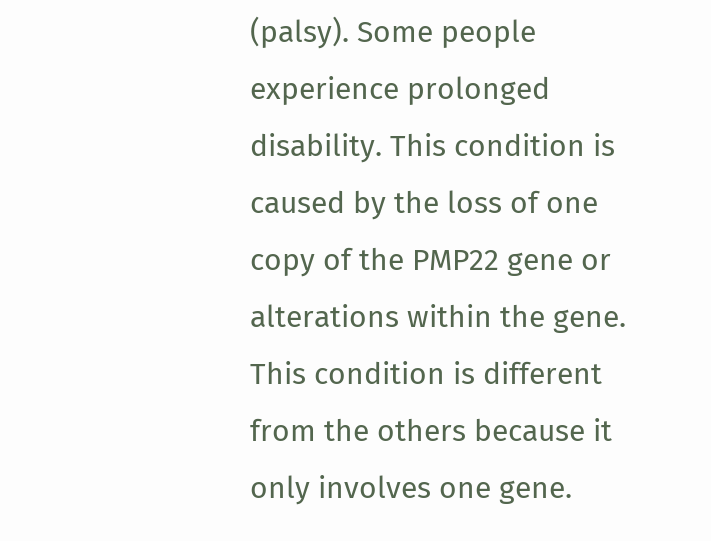(palsy). Some people experience prolonged disability. This condition is caused by the loss of one copy of the PMP22 gene or alterations within the gene.
This condition is different from the others because it only involves one gene.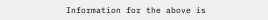Information for the above is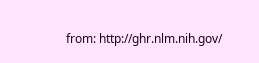from: http://ghr.nlm.nih.gov/